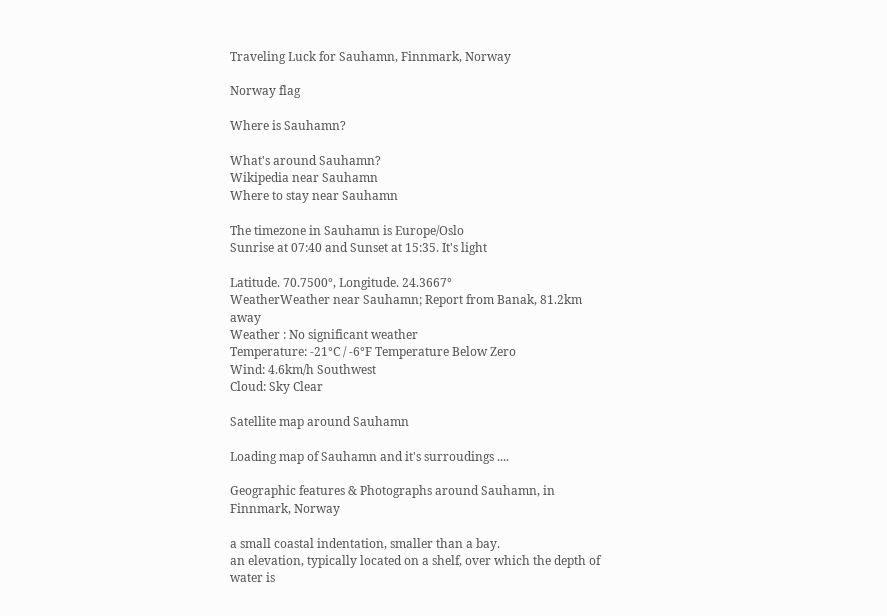Traveling Luck for Sauhamn, Finnmark, Norway

Norway flag

Where is Sauhamn?

What's around Sauhamn?
Wikipedia near Sauhamn
Where to stay near Sauhamn

The timezone in Sauhamn is Europe/Oslo
Sunrise at 07:40 and Sunset at 15:35. It's light

Latitude. 70.7500°, Longitude. 24.3667°
WeatherWeather near Sauhamn; Report from Banak, 81.2km away
Weather : No significant weather
Temperature: -21°C / -6°F Temperature Below Zero
Wind: 4.6km/h Southwest
Cloud: Sky Clear

Satellite map around Sauhamn

Loading map of Sauhamn and it's surroudings ....

Geographic features & Photographs around Sauhamn, in Finnmark, Norway

a small coastal indentation, smaller than a bay.
an elevation, typically located on a shelf, over which the depth of water is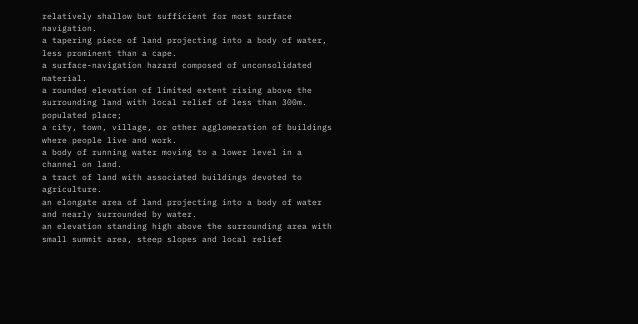relatively shallow but sufficient for most surface navigation.
a tapering piece of land projecting into a body of water, less prominent than a cape.
a surface-navigation hazard composed of unconsolidated material.
a rounded elevation of limited extent rising above the surrounding land with local relief of less than 300m.
populated place;
a city, town, village, or other agglomeration of buildings where people live and work.
a body of running water moving to a lower level in a channel on land.
a tract of land with associated buildings devoted to agriculture.
an elongate area of land projecting into a body of water and nearly surrounded by water.
an elevation standing high above the surrounding area with small summit area, steep slopes and local relief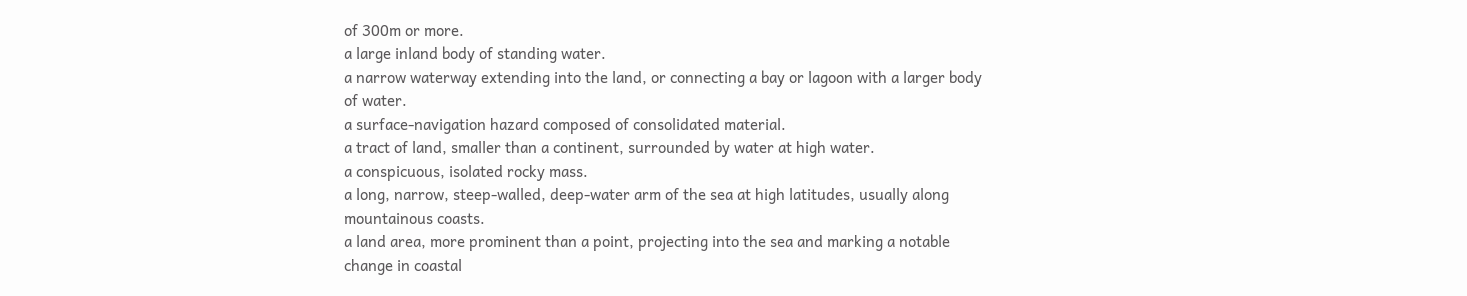of 300m or more.
a large inland body of standing water.
a narrow waterway extending into the land, or connecting a bay or lagoon with a larger body of water.
a surface-navigation hazard composed of consolidated material.
a tract of land, smaller than a continent, surrounded by water at high water.
a conspicuous, isolated rocky mass.
a long, narrow, steep-walled, deep-water arm of the sea at high latitudes, usually along mountainous coasts.
a land area, more prominent than a point, projecting into the sea and marking a notable change in coastal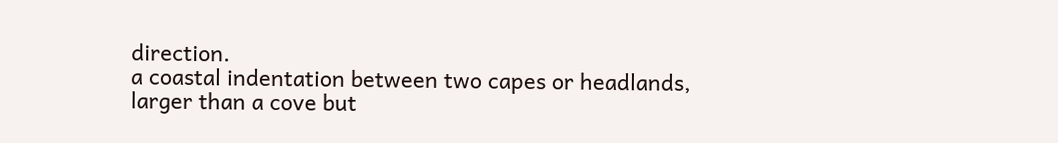direction.
a coastal indentation between two capes or headlands, larger than a cove but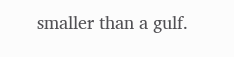smaller than a gulf.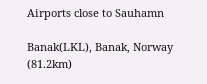Airports close to Sauhamn

Banak(LKL), Banak, Norway (81.2km)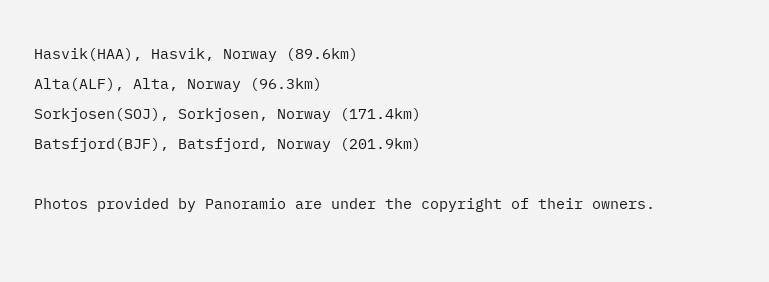Hasvik(HAA), Hasvik, Norway (89.6km)
Alta(ALF), Alta, Norway (96.3km)
Sorkjosen(SOJ), Sorkjosen, Norway (171.4km)
Batsfjord(BJF), Batsfjord, Norway (201.9km)

Photos provided by Panoramio are under the copyright of their owners.